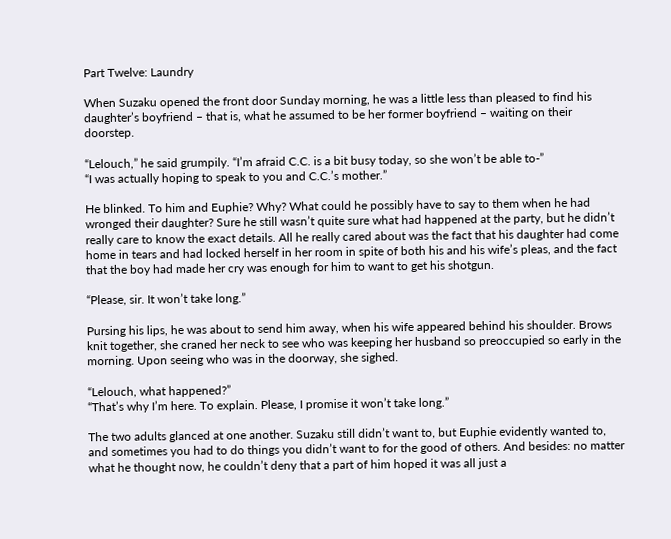Part Twelve: Laundry

When Suzaku opened the front door Sunday morning, he was a little less than pleased to find his daughter’s boyfriend – that is, what he assumed to be her former boyfriend – waiting on their doorstep.

“Lelouch,” he said grumpily. “I’m afraid C.C. is a bit busy today, so she won’t be able to-”
“I was actually hoping to speak to you and C.C.’s mother.”

He blinked. To him and Euphie? Why? What could he possibly have to say to them when he had wronged their daughter? Sure he still wasn’t quite sure what had happened at the party, but he didn’t really care to know the exact details. All he really cared about was the fact that his daughter had come home in tears and had locked herself in her room in spite of both his and his wife’s pleas, and the fact that the boy had made her cry was enough for him to want to get his shotgun.

“Please, sir. It won’t take long.”

Pursing his lips, he was about to send him away, when his wife appeared behind his shoulder. Brows knit together, she craned her neck to see who was keeping her husband so preoccupied so early in the morning. Upon seeing who was in the doorway, she sighed.

“Lelouch, what happened?”
“That’s why I’m here. To explain. Please, I promise it won’t take long.”

The two adults glanced at one another. Suzaku still didn’t want to, but Euphie evidently wanted to, and sometimes you had to do things you didn’t want to for the good of others. And besides: no matter what he thought now, he couldn’t deny that a part of him hoped it was all just a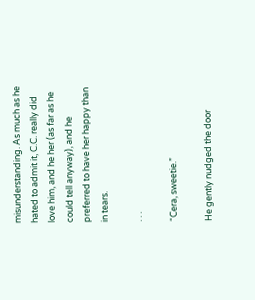misunderstanding. As much as he hated to admit it, C.C. really did love him, and he her (as far as he could tell anyway), and he preferred to have her happy than in tears.

. . .

“Cera, sweetie.”

He gently nudged the door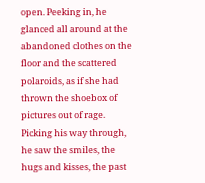open. Peeking in, he glanced all around at the abandoned clothes on the floor and the scattered polaroids, as if she had thrown the shoebox of pictures out of rage. Picking his way through, he saw the smiles, the hugs and kisses, the past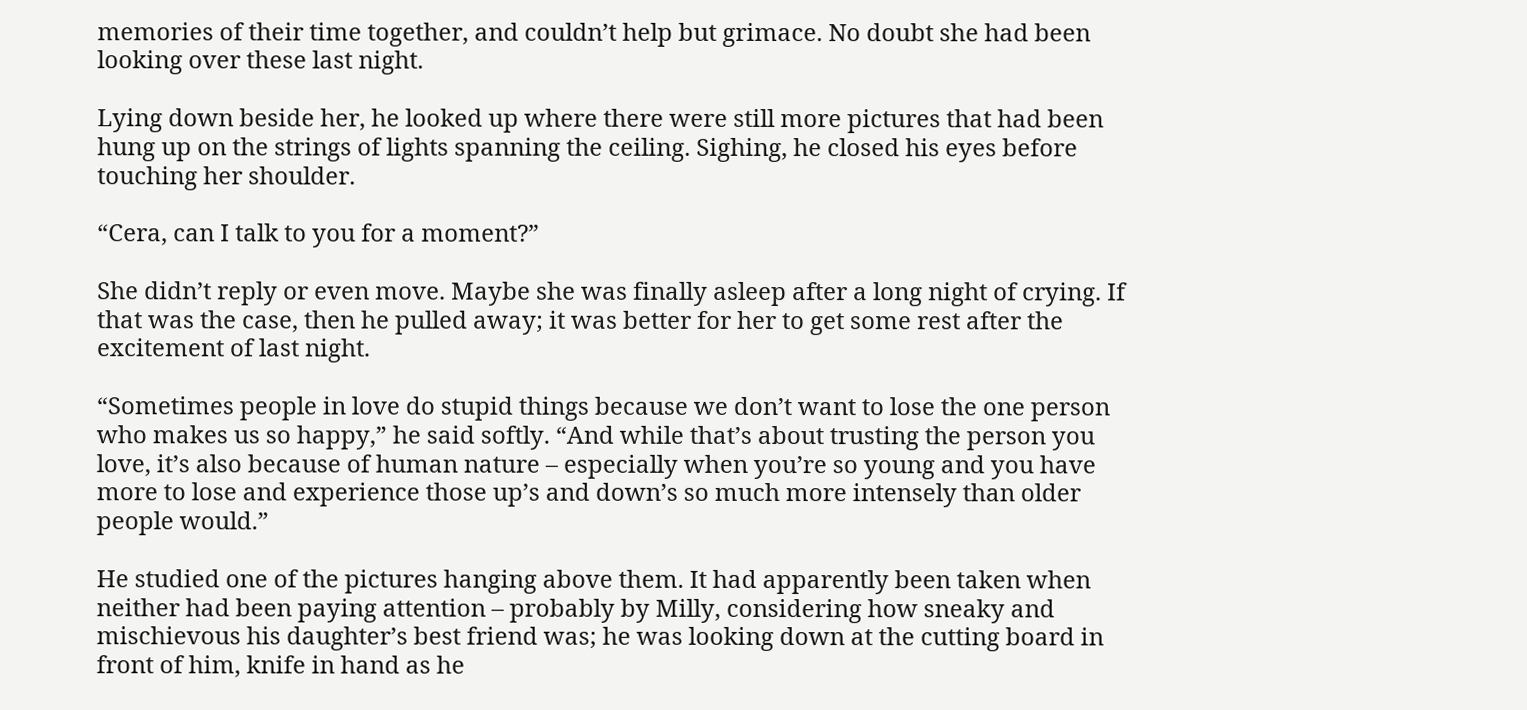memories of their time together, and couldn’t help but grimace. No doubt she had been looking over these last night.

Lying down beside her, he looked up where there were still more pictures that had been hung up on the strings of lights spanning the ceiling. Sighing, he closed his eyes before touching her shoulder.

“Cera, can I talk to you for a moment?”

She didn’t reply or even move. Maybe she was finally asleep after a long night of crying. If that was the case, then he pulled away; it was better for her to get some rest after the excitement of last night.

“Sometimes people in love do stupid things because we don’t want to lose the one person who makes us so happy,” he said softly. “And while that’s about trusting the person you love, it’s also because of human nature – especially when you’re so young and you have more to lose and experience those up’s and down’s so much more intensely than older people would.”

He studied one of the pictures hanging above them. It had apparently been taken when neither had been paying attention – probably by Milly, considering how sneaky and mischievous his daughter’s best friend was; he was looking down at the cutting board in front of him, knife in hand as he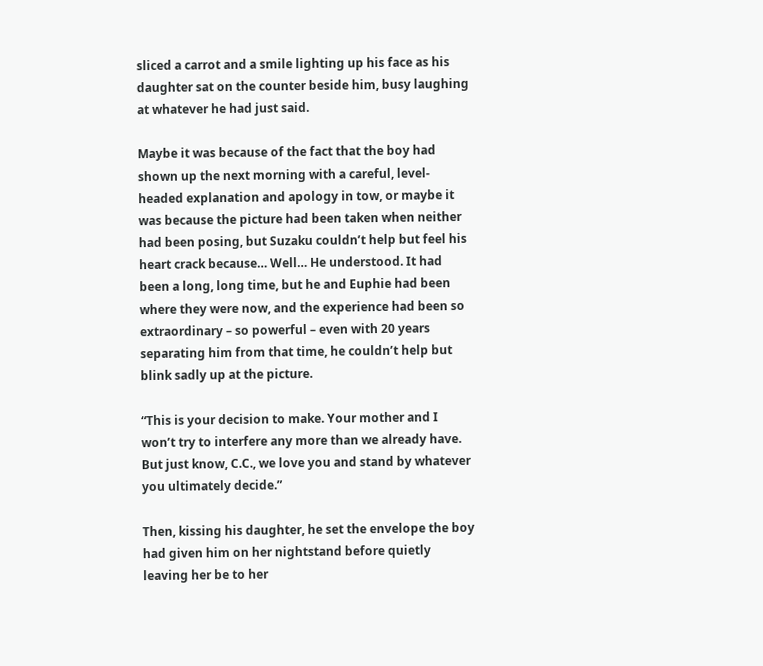sliced a carrot and a smile lighting up his face as his daughter sat on the counter beside him, busy laughing at whatever he had just said.

Maybe it was because of the fact that the boy had shown up the next morning with a careful, level-headed explanation and apology in tow, or maybe it was because the picture had been taken when neither had been posing, but Suzaku couldn’t help but feel his heart crack because… Well… He understood. It had been a long, long time, but he and Euphie had been where they were now, and the experience had been so extraordinary – so powerful – even with 20 years separating him from that time, he couldn’t help but blink sadly up at the picture.

“This is your decision to make. Your mother and I won’t try to interfere any more than we already have. But just know, C.C., we love you and stand by whatever you ultimately decide.”

Then, kissing his daughter, he set the envelope the boy had given him on her nightstand before quietly leaving her be to her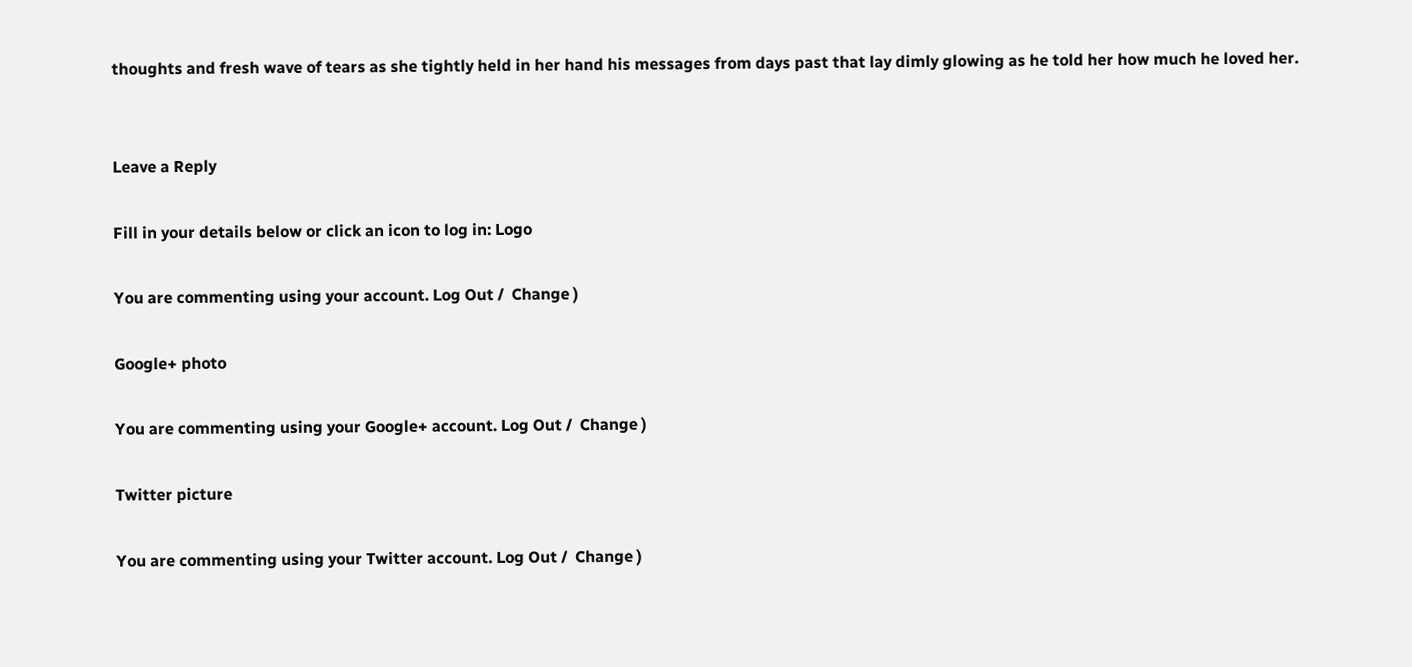thoughts and fresh wave of tears as she tightly held in her hand his messages from days past that lay dimly glowing as he told her how much he loved her.


Leave a Reply

Fill in your details below or click an icon to log in: Logo

You are commenting using your account. Log Out /  Change )

Google+ photo

You are commenting using your Google+ account. Log Out /  Change )

Twitter picture

You are commenting using your Twitter account. Log Out /  Change )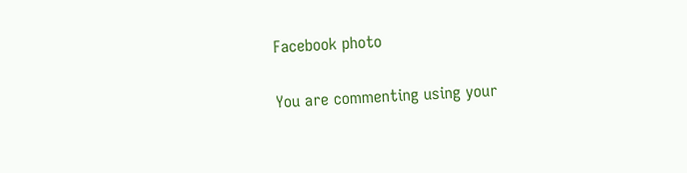Facebook photo

You are commenting using your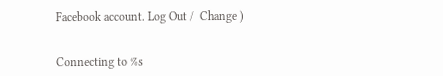Facebook account. Log Out /  Change )


Connecting to %s